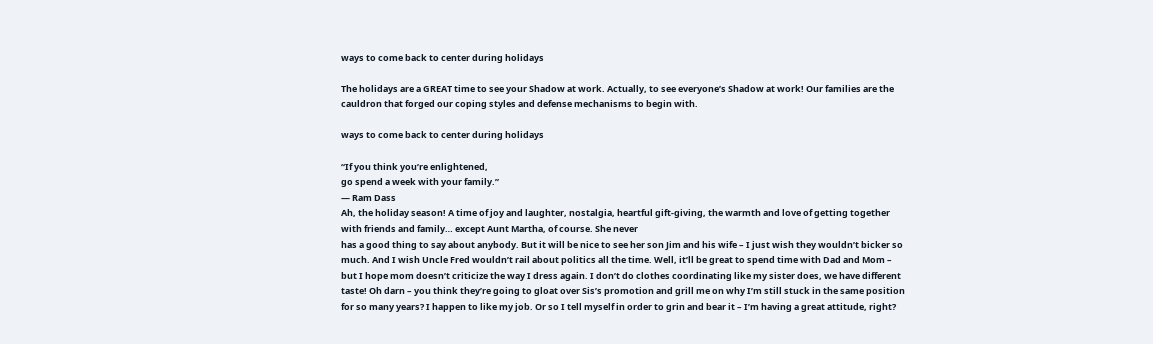ways to come back to center during holidays

The holidays are a GREAT time to see your Shadow at work. Actually, to see everyone’s Shadow at work! Our families are the cauldron that forged our coping styles and defense mechanisms to begin with.

ways to come back to center during holidays

“If you think you’re enlightened,
go spend a week with your family.”
— Ram Dass
Ah, the holiday season! A time of joy and laughter, nostalgia, heartful gift-giving, the warmth and love of getting together with friends and family… except Aunt Martha, of course. She never
has a good thing to say about anybody. But it will be nice to see her son Jim and his wife – I just wish they wouldn’t bicker so much. And I wish Uncle Fred wouldn’t rail about politics all the time. Well, it’ll be great to spend time with Dad and Mom – but I hope mom doesn’t criticize the way I dress again. I don’t do clothes coordinating like my sister does, we have different taste! Oh darn – you think they’re going to gloat over Sis’s promotion and grill me on why I’m still stuck in the same position for so many years? I happen to like my job. Or so I tell myself in order to grin and bear it – I’m having a great attitude, right?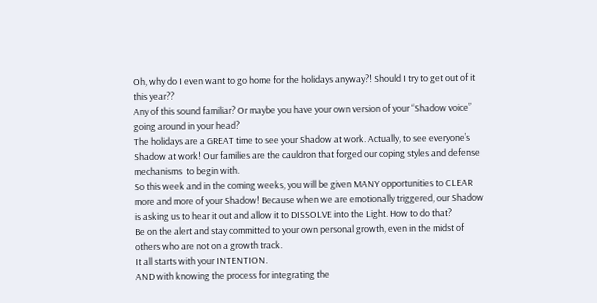Oh, why do I even want to go home for the holidays anyway?! Should I try to get out of it this year??
Any of this sound familiar? Or maybe you have your own version of your “Shadow voice” going around in your head?
The holidays are a GREAT time to see your Shadow at work. Actually, to see everyone’s Shadow at work! Our families are the cauldron that forged our coping styles and defense mechanisms  to begin with.
So this week and in the coming weeks, you will be given MANY opportunities to CLEAR more and more of your Shadow! Because when we are emotionally triggered, our Shadow is asking us to hear it out and allow it to DISSOLVE into the Light. How to do that?
Be on the alert and stay committed to your own personal growth, even in the midst of others who are not on a growth track.
It all starts with your INTENTION.
AND with knowing the process for integrating the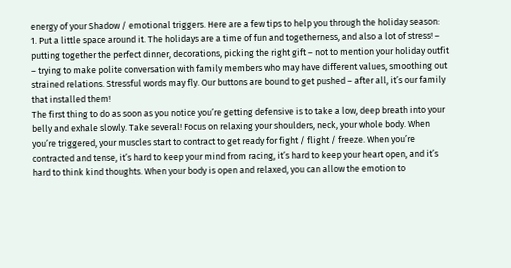energy of your Shadow / emotional triggers. Here are a few tips to help you through the holiday season:
1. Put a little space around it. The holidays are a time of fun and togetherness, and also a lot of stress! – putting together the perfect dinner, decorations, picking the right gift – not to mention your holiday outfit – trying to make polite conversation with family members who may have different values, smoothing out strained relations. Stressful words may fly. Our buttons are bound to get pushed – after all, it’s our family that installed them!
The first thing to do as soon as you notice you’re getting defensive is to take a low, deep breath into your belly and exhale slowly. Take several! Focus on relaxing your shoulders, neck, your whole body. When you’re triggered, your muscles start to contract to get ready for fight / flight / freeze. When you’re contracted and tense, it’s hard to keep your mind from racing, it’s hard to keep your heart open, and it’s hard to think kind thoughts. When your body is open and relaxed, you can allow the emotion to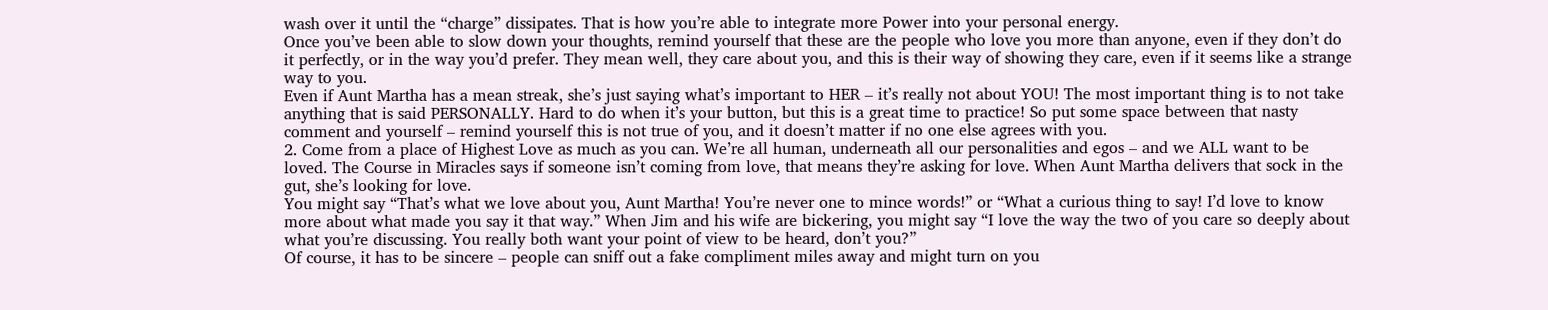wash over it until the “charge” dissipates. That is how you’re able to integrate more Power into your personal energy.
Once you’ve been able to slow down your thoughts, remind yourself that these are the people who love you more than anyone, even if they don’t do it perfectly, or in the way you’d prefer. They mean well, they care about you, and this is their way of showing they care, even if it seems like a strange way to you.
Even if Aunt Martha has a mean streak, she’s just saying what’s important to HER – it’s really not about YOU! The most important thing is to not take anything that is said PERSONALLY. Hard to do when it’s your button, but this is a great time to practice! So put some space between that nasty comment and yourself – remind yourself this is not true of you, and it doesn’t matter if no one else agrees with you.
2. Come from a place of Highest Love as much as you can. We’re all human, underneath all our personalities and egos – and we ALL want to be loved. The Course in Miracles says if someone isn’t coming from love, that means they’re asking for love. When Aunt Martha delivers that sock in the gut, she’s looking for love.
You might say “That’s what we love about you, Aunt Martha! You’re never one to mince words!” or “What a curious thing to say! I’d love to know more about what made you say it that way.” When Jim and his wife are bickering, you might say “I love the way the two of you care so deeply about what you’re discussing. You really both want your point of view to be heard, don’t you?”
Of course, it has to be sincere – people can sniff out a fake compliment miles away and might turn on you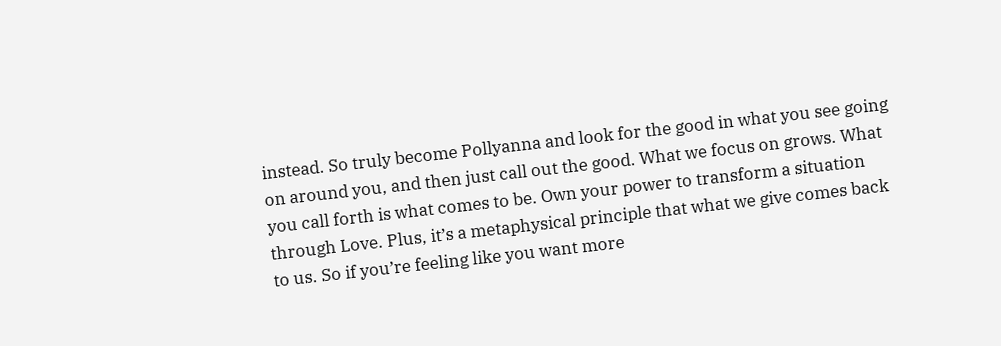instead. So truly become Pollyanna and look for the good in what you see going on around you, and then just call out the good. What we focus on grows. What you call forth is what comes to be. Own your power to transform a situation through Love. Plus, it’s a metaphysical principle that what we give comes back to us. So if you’re feeling like you want more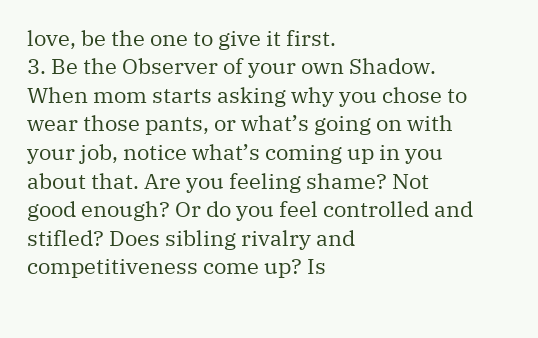love, be the one to give it first.
3. Be the Observer of your own Shadow. When mom starts asking why you chose to wear those pants, or what’s going on with your job, notice what’s coming up in you about that. Are you feeling shame? Not good enough? Or do you feel controlled and stifled? Does sibling rivalry and competitiveness come up? Is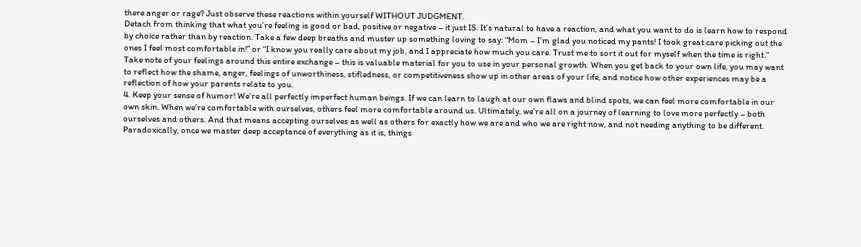there anger or rage? Just observe these reactions within yourself WITHOUT JUDGMENT.
Detach from thinking that what you’re feeling is good or bad, positive or negative – it just IS. It’s natural to have a reaction, and what you want to do is learn how to respond by choice rather than by reaction. Take a few deep breaths and muster up something loving to say: “Mom – I’m glad you noticed my pants! I took great care picking out the ones I feel most comfortable in!” or “I know you really care about my job, and I appreciate how much you care. Trust me to sort it out for myself when the time is right.”
Take note of your feelings around this entire exchange – this is valuable material for you to use in your personal growth. When you get back to your own life, you may want to reflect how the shame, anger, feelings of unworthiness, stifledness, or competitiveness show up in other areas of your life, and notice how other experiences may be a reflection of how your parents relate to you.
4. Keep your sense of humor! We’re all perfectly imperfect human beings. If we can learn to laugh at our own flaws and blind spots, we can feel more comfortable in our own skin. When we’re comfortable with ourselves, others feel more comfortable around us. Ultimately, we’re all on a journey of learning to love more perfectly – both ourselves and others. And that means accepting ourselves as well as others for exactly how we are and who we are right now, and not needing anything to be different. Paradoxically, once we master deep acceptance of everything as it is, things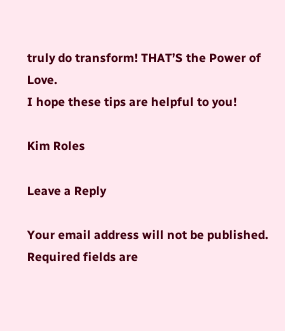truly do transform! THAT’S the Power of Love.
I hope these tips are helpful to you!

Kim Roles

Leave a Reply

Your email address will not be published. Required fields are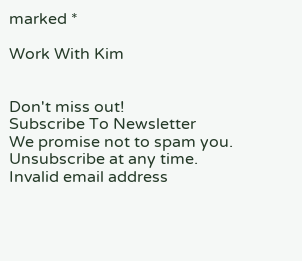marked *

Work With Kim


Don't miss out!
Subscribe To Newsletter
We promise not to spam you. Unsubscribe at any time.
Invalid email address